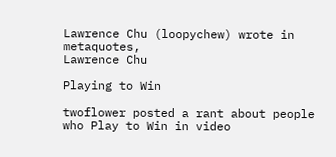Lawrence Chu (loopychew) wrote in metaquotes,
Lawrence Chu

Playing to Win

twoflower posted a rant about people who Play to Win in video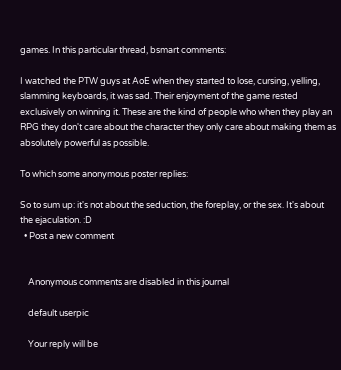games. In this particular thread, bsmart comments:

I watched the PTW guys at AoE when they started to lose, cursing, yelling, slamming keyboards, it was sad. Their enjoyment of the game rested exclusively on winning it. These are the kind of people who when they play an RPG they don't care about the character they only care about making them as absolutely powerful as possible.

To which some anonymous poster replies:

So to sum up: it's not about the seduction, the foreplay, or the sex. It's about the ejaculation. :D
  • Post a new comment


    Anonymous comments are disabled in this journal

    default userpic

    Your reply will be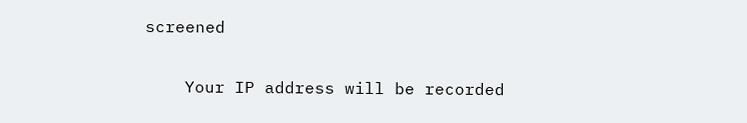screened

    Your IP address will be recorded